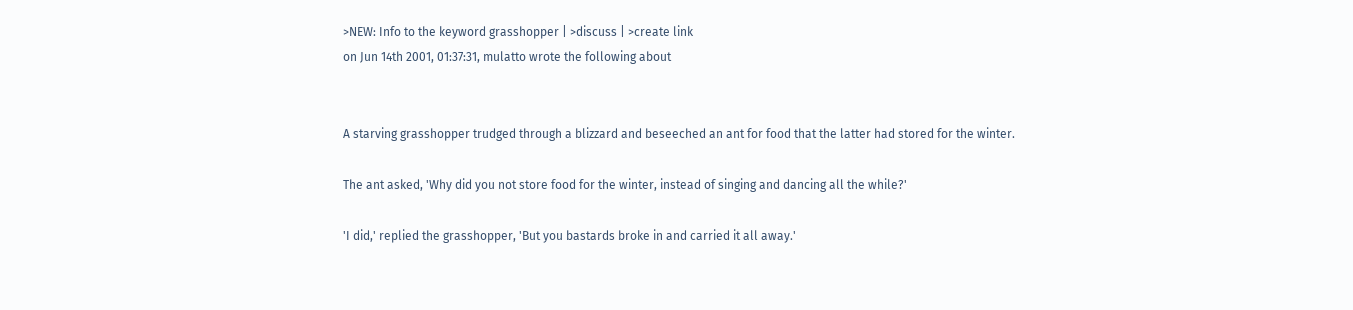>NEW: Info to the keyword grasshopper | >discuss | >create link
on Jun 14th 2001, 01:37:31, mulatto wrote the following about


A starving grasshopper trudged through a blizzard and beseeched an ant for food that the latter had stored for the winter.

The ant asked, 'Why did you not store food for the winter, instead of singing and dancing all the while?'

'I did,' replied the grasshopper, 'But you bastards broke in and carried it all away.'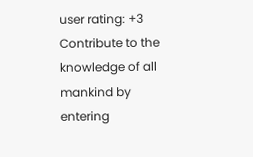user rating: +3
Contribute to the knowledge of all mankind by entering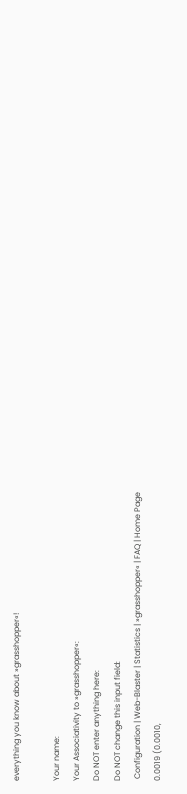everything you know about »grasshopper«!

Your name:
Your Associativity to »grasshopper«:
Do NOT enter anything here:
Do NOT change this input field:
 Configuration | Web-Blaster | Statistics | »grasshopper« | FAQ | Home Page
0.0019 (0.0010,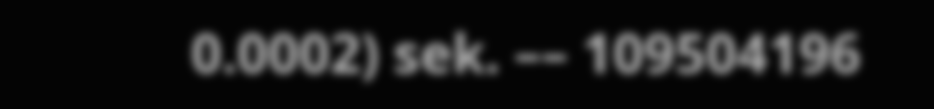0.0002) sek. –– 109504196